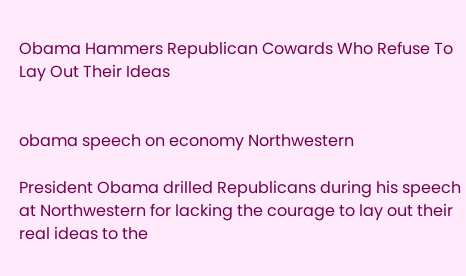Obama Hammers Republican Cowards Who Refuse To Lay Out Their Ideas


obama speech on economy Northwestern

President Obama drilled Republicans during his speech at Northwestern for lacking the courage to lay out their real ideas to the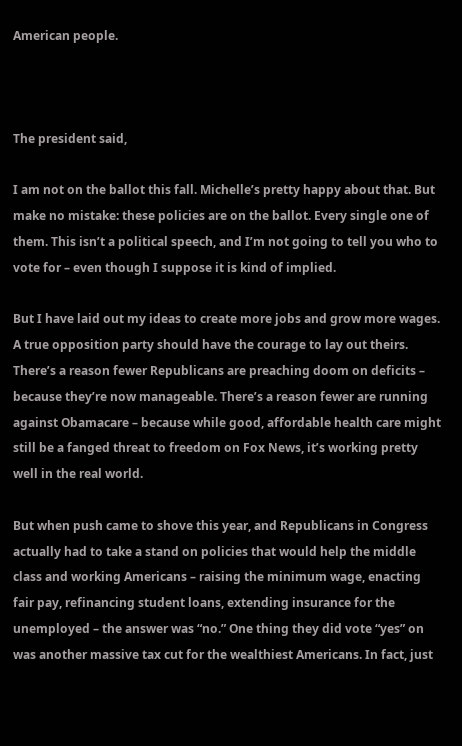American people.



The president said,

I am not on the ballot this fall. Michelle’s pretty happy about that. But make no mistake: these policies are on the ballot. Every single one of them. This isn’t a political speech, and I’m not going to tell you who to vote for – even though I suppose it is kind of implied.

But I have laid out my ideas to create more jobs and grow more wages. A true opposition party should have the courage to lay out theirs. There’s a reason fewer Republicans are preaching doom on deficits – because they’re now manageable. There’s a reason fewer are running against Obamacare – because while good, affordable health care might still be a fanged threat to freedom on Fox News, it’s working pretty well in the real world.

But when push came to shove this year, and Republicans in Congress actually had to take a stand on policies that would help the middle class and working Americans – raising the minimum wage, enacting fair pay, refinancing student loans, extending insurance for the unemployed – the answer was “no.” One thing they did vote “yes” on was another massive tax cut for the wealthiest Americans. In fact, just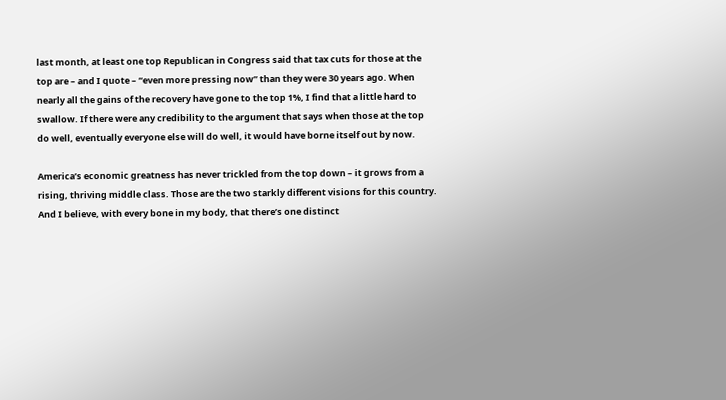last month, at least one top Republican in Congress said that tax cuts for those at the top are – and I quote – “even more pressing now” than they were 30 years ago. When nearly all the gains of the recovery have gone to the top 1%, I find that a little hard to swallow. If there were any credibility to the argument that says when those at the top do well, eventually everyone else will do well, it would have borne itself out by now.

America’s economic greatness has never trickled from the top down – it grows from a rising, thriving middle class. Those are the two starkly different visions for this country. And I believe, with every bone in my body, that there’s one distinct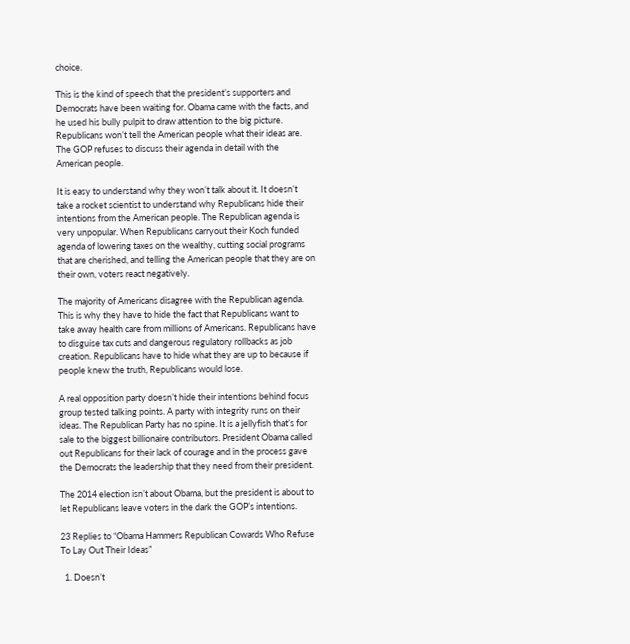choice.

This is the kind of speech that the president’s supporters and Democrats have been waiting for. Obama came with the facts, and he used his bully pulpit to draw attention to the big picture. Republicans won’t tell the American people what their ideas are. The GOP refuses to discuss their agenda in detail with the American people.

It is easy to understand why they won’t talk about it. It doesn’t take a rocket scientist to understand why Republicans hide their intentions from the American people. The Republican agenda is very unpopular. When Republicans carryout their Koch funded agenda of lowering taxes on the wealthy, cutting social programs that are cherished, and telling the American people that they are on their own, voters react negatively.

The majority of Americans disagree with the Republican agenda. This is why they have to hide the fact that Republicans want to take away health care from millions of Americans. Republicans have to disguise tax cuts and dangerous regulatory rollbacks as job creation. Republicans have to hide what they are up to because if people knew the truth, Republicans would lose.

A real opposition party doesn’t hide their intentions behind focus group tested talking points. A party with integrity runs on their ideas. The Republican Party has no spine. It is a jellyfish that’s for sale to the biggest billionaire contributors. President Obama called out Republicans for their lack of courage and in the process gave the Democrats the leadership that they need from their president.

The 2014 election isn’t about Obama, but the president is about to let Republicans leave voters in the dark the GOP’s intentions.

23 Replies to “Obama Hammers Republican Cowards Who Refuse To Lay Out Their Ideas”

  1. Doesn’t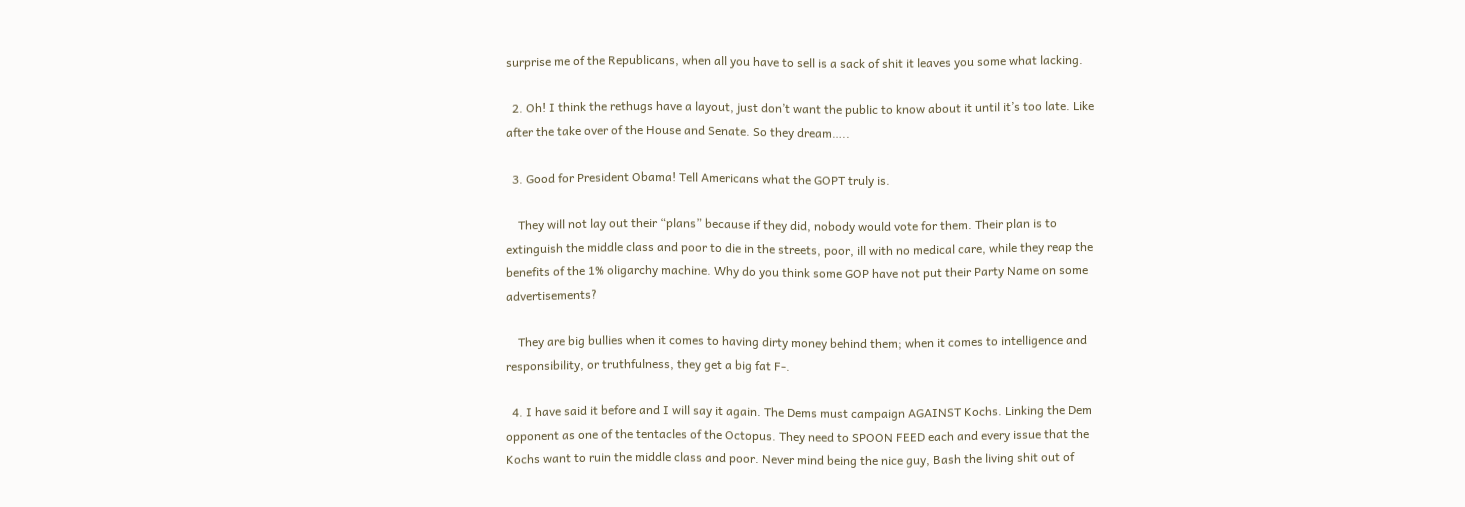surprise me of the Republicans, when all you have to sell is a sack of shit it leaves you some what lacking.

  2. Oh! I think the rethugs have a layout, just don’t want the public to know about it until it’s too late. Like after the take over of the House and Senate. So they dream…..

  3. Good for President Obama! Tell Americans what the GOPT truly is.

    They will not lay out their “plans” because if they did, nobody would vote for them. Their plan is to extinguish the middle class and poor to die in the streets, poor, ill with no medical care, while they reap the benefits of the 1% oligarchy machine. Why do you think some GOP have not put their Party Name on some advertisements?

    They are big bullies when it comes to having dirty money behind them; when it comes to intelligence and responsibility, or truthfulness, they get a big fat F-.

  4. I have said it before and I will say it again. The Dems must campaign AGAINST Kochs. Linking the Dem opponent as one of the tentacles of the Octopus. They need to SPOON FEED each and every issue that the Kochs want to ruin the middle class and poor. Never mind being the nice guy, Bash the living shit out of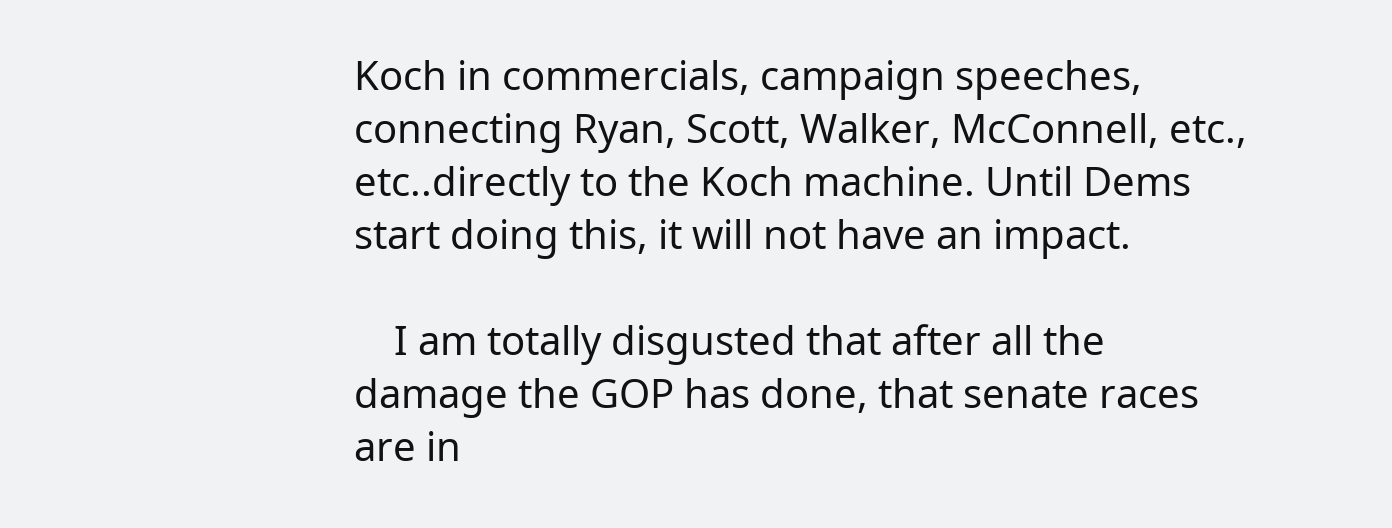Koch in commercials, campaign speeches, connecting Ryan, Scott, Walker, McConnell, etc., etc..directly to the Koch machine. Until Dems start doing this, it will not have an impact.

    I am totally disgusted that after all the damage the GOP has done, that senate races are in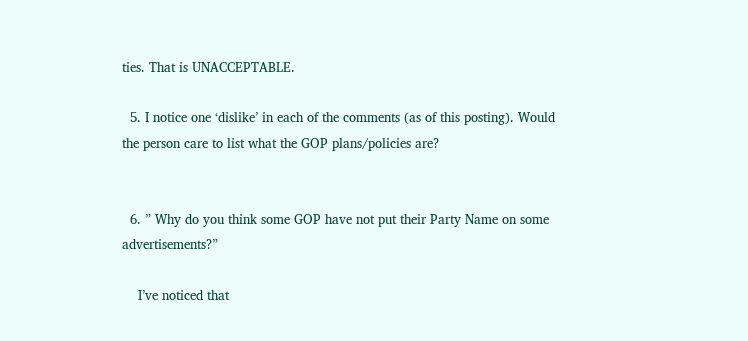ties. That is UNACCEPTABLE.

  5. I notice one ‘dislike’ in each of the comments (as of this posting). Would the person care to list what the GOP plans/policies are?


  6. ” Why do you think some GOP have not put their Party Name on some advertisements?”

    I’ve noticed that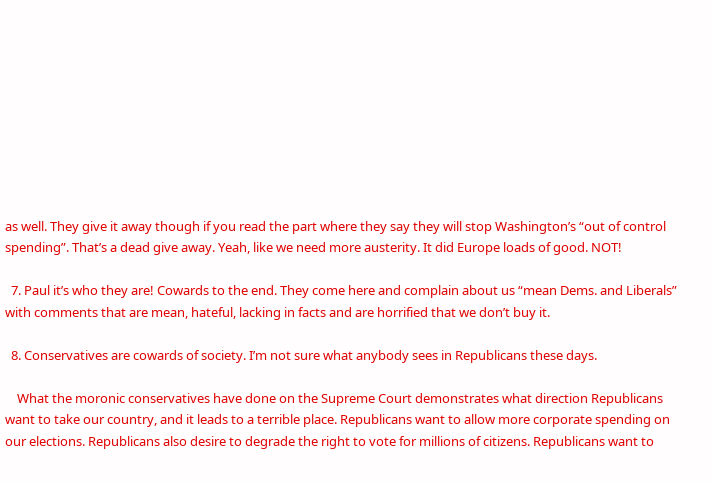as well. They give it away though if you read the part where they say they will stop Washington’s “out of control spending”. That’s a dead give away. Yeah, like we need more austerity. It did Europe loads of good. NOT!

  7. Paul it’s who they are! Cowards to the end. They come here and complain about us “mean Dems. and Liberals” with comments that are mean, hateful, lacking in facts and are horrified that we don’t buy it.

  8. Conservatives are cowards of society. I’m not sure what anybody sees in Republicans these days.

    What the moronic conservatives have done on the Supreme Court demonstrates what direction Republicans want to take our country, and it leads to a terrible place. Republicans want to allow more corporate spending on our elections. Republicans also desire to degrade the right to vote for millions of citizens. Republicans want to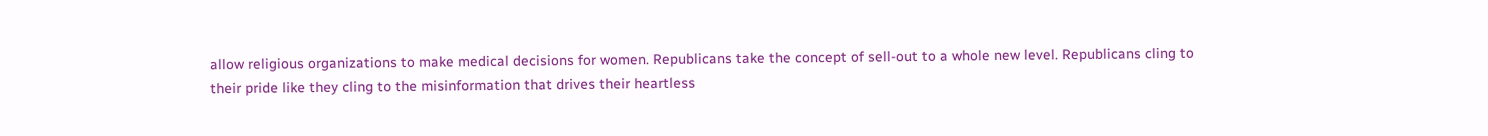allow religious organizations to make medical decisions for women. Republicans take the concept of sell-out to a whole new level. Republicans cling to their pride like they cling to the misinformation that drives their heartless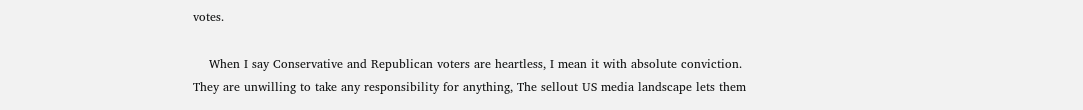votes.

    When I say Conservative and Republican voters are heartless, I mean it with absolute conviction. They are unwilling to take any responsibility for anything, The sellout US media landscape lets them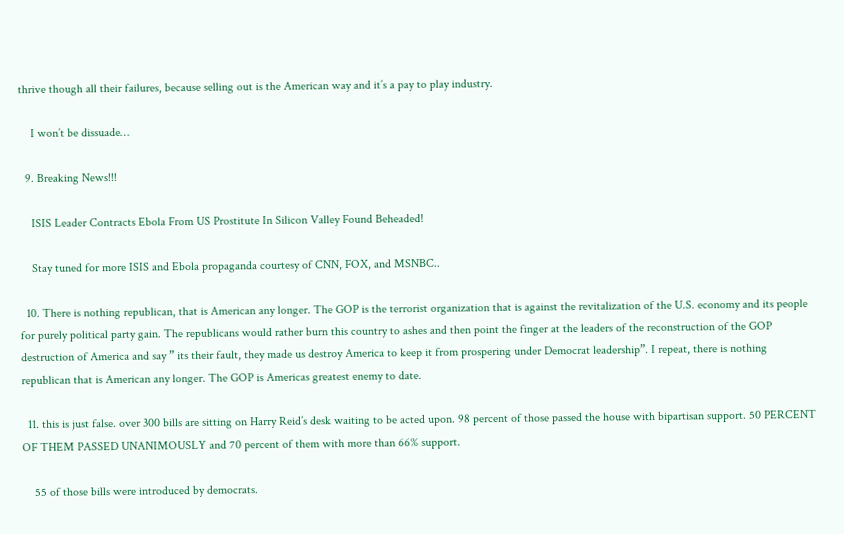thrive though all their failures, because selling out is the American way and it’s a pay to play industry.

    I won’t be dissuade…

  9. Breaking News!!!

    ISIS Leader Contracts Ebola From US Prostitute In Silicon Valley Found Beheaded!

    Stay tuned for more ISIS and Ebola propaganda courtesy of CNN, FOX, and MSNBC..

  10. There is nothing republican, that is American any longer. The GOP is the terrorist organization that is against the revitalization of the U.S. economy and its people for purely political party gain. The republicans would rather burn this country to ashes and then point the finger at the leaders of the reconstruction of the GOP destruction of America and say ” its their fault, they made us destroy America to keep it from prospering under Democrat leadership”. I repeat, there is nothing republican that is American any longer. The GOP is Americas greatest enemy to date.

  11. this is just false. over 300 bills are sitting on Harry Reid’s desk waiting to be acted upon. 98 percent of those passed the house with bipartisan support. 50 PERCENT OF THEM PASSED UNANIMOUSLY and 70 percent of them with more than 66% support.

    55 of those bills were introduced by democrats.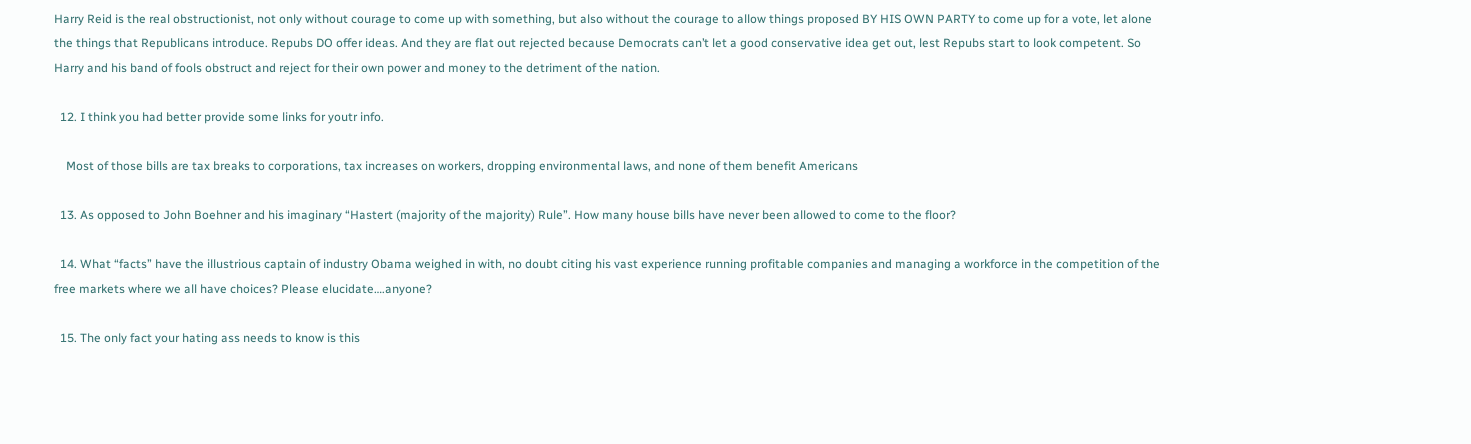Harry Reid is the real obstructionist, not only without courage to come up with something, but also without the courage to allow things proposed BY HIS OWN PARTY to come up for a vote, let alone the things that Republicans introduce. Repubs DO offer ideas. And they are flat out rejected because Democrats can’t let a good conservative idea get out, lest Repubs start to look competent. So Harry and his band of fools obstruct and reject for their own power and money to the detriment of the nation.

  12. I think you had better provide some links for youtr info.

    Most of those bills are tax breaks to corporations, tax increases on workers, dropping environmental laws, and none of them benefit Americans

  13. As opposed to John Boehner and his imaginary “Hastert (majority of the majority) Rule”. How many house bills have never been allowed to come to the floor?

  14. What “facts” have the illustrious captain of industry Obama weighed in with, no doubt citing his vast experience running profitable companies and managing a workforce in the competition of the free markets where we all have choices? Please elucidate….anyone?

  15. The only fact your hating ass needs to know is this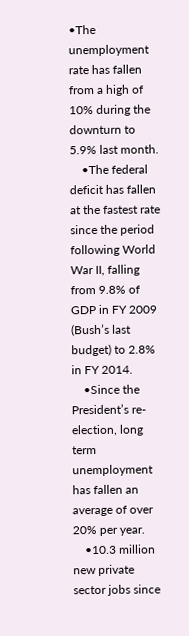•The unemployment rate has fallen from a high of 10% during the downturn to 5.9% last month.
    •The federal deficit has fallen at the fastest rate since the period following World War II, falling from 9.8% of GDP in FY 2009 (Bush’s last budget) to 2.8% in FY 2014.
    •Since the President’s re-election, long term unemployment has fallen an average of over 20% per year.
    •10.3 million new private sector jobs since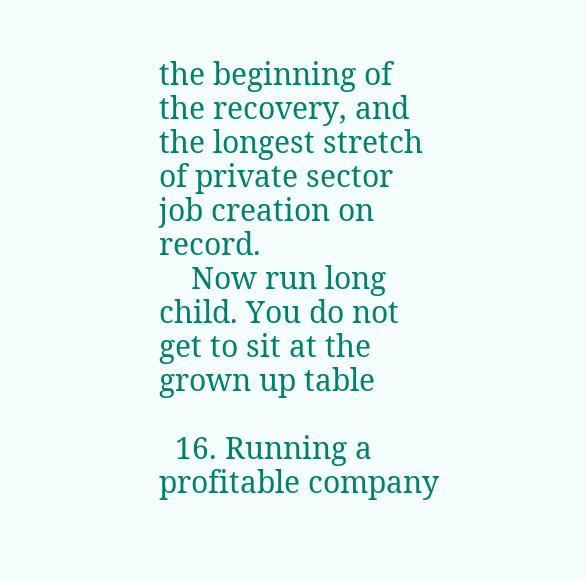the beginning of the recovery, and the longest stretch of private sector job creation on record.
    Now run long child. You do not get to sit at the grown up table

  16. Running a profitable company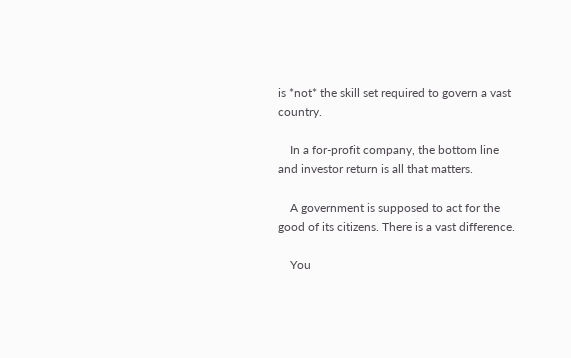is *not* the skill set required to govern a vast country.

    In a for-profit company, the bottom line and investor return is all that matters.

    A government is supposed to act for the good of its citizens. There is a vast difference.

    You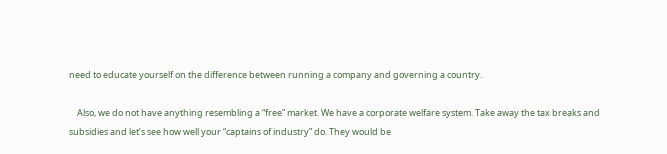need to educate yourself on the difference between running a company and governing a country.

    Also, we do not have anything resembling a “free” market. We have a corporate welfare system. Take away the tax breaks and subsidies and let’s see how well your “captains of industry” do. They would be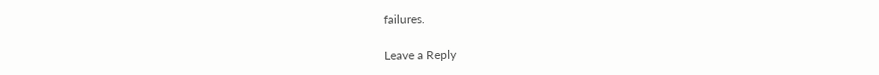failures.

Leave a Reply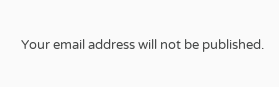Your email address will not be published.